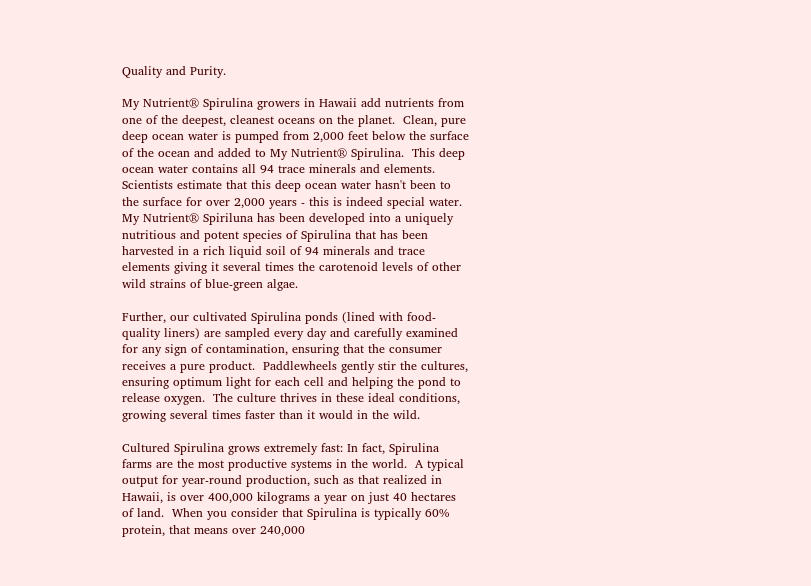Quality and Purity.

My Nutrient® Spirulina growers in Hawaii add nutrients from one of the deepest, cleanest oceans on the planet.  Clean, pure deep ocean water is pumped from 2,000 feet below the surface of the ocean and added to My Nutrient® Spirulina.  This deep ocean water contains all 94 trace minerals and elements.  Scientists estimate that this deep ocean water hasn't been to the surface for over 2,000 years - this is indeed special water.  My Nutrient® Spiriluna has been developed into a uniquely nutritious and potent species of Spirulina that has been harvested in a rich liquid soil of 94 minerals and trace elements giving it several times the carotenoid levels of other wild strains of blue-green algae.

Further, our cultivated Spirulina ponds (lined with food-quality liners) are sampled every day and carefully examined for any sign of contamination, ensuring that the consumer receives a pure product.  Paddlewheels gently stir the cultures, ensuring optimum light for each cell and helping the pond to release oxygen.  The culture thrives in these ideal conditions, growing several times faster than it would in the wild.

Cultured Spirulina grows extremely fast: In fact, Spirulina farms are the most productive systems in the world.  A typical output for year-round production, such as that realized in Hawaii, is over 400,000 kilograms a year on just 40 hectares of land.  When you consider that Spirulina is typically 60% protein, that means over 240,000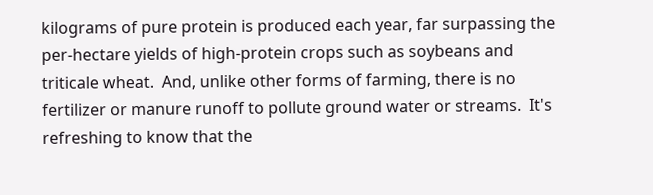kilograms of pure protein is produced each year, far surpassing the per-hectare yields of high-protein crops such as soybeans and triticale wheat.  And, unlike other forms of farming, there is no fertilizer or manure runoff to pollute ground water or streams.  It's refreshing to know that the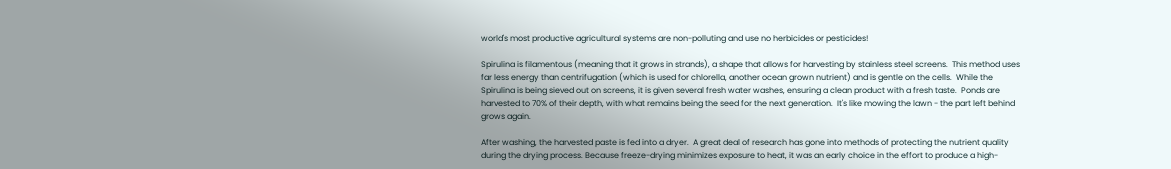world's most productive agricultural systems are non-polluting and use no herbicides or pesticides!

Spirulina is filamentous (meaning that it grows in strands), a shape that allows for harvesting by stainless steel screens.  This method uses far less energy than centrifugation (which is used for chlorella, another ocean grown nutrient) and is gentle on the cells.  While the Spirulina is being sieved out on screens, it is given several fresh water washes, ensuring a clean product with a fresh taste.  Ponds are harvested to 70% of their depth, with what remains being the seed for the next generation.  It's like mowing the lawn - the part left behind grows again.

After washing, the harvested paste is fed into a dryer.  A great deal of research has gone into methods of protecting the nutrient quality during the drying process. Because freeze-drying minimizes exposure to heat, it was an early choice in the effort to produce a high-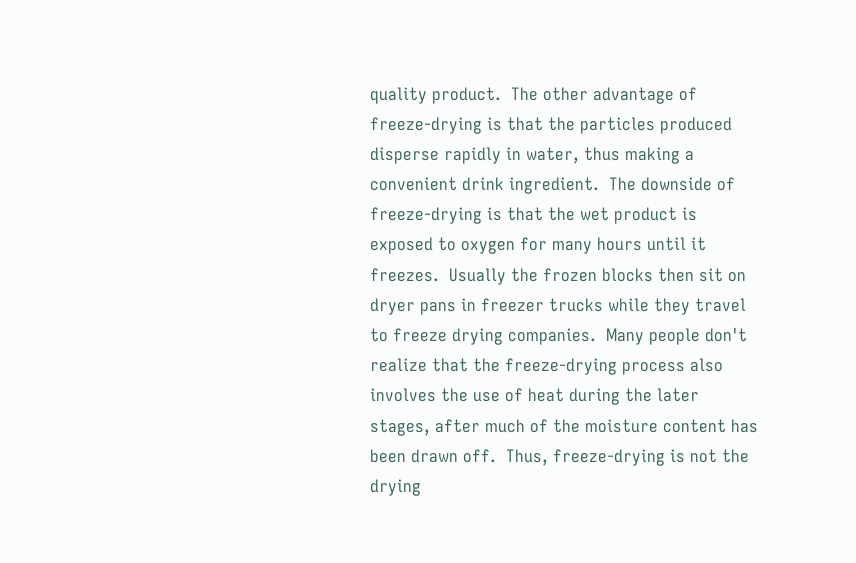quality product.  The other advantage of freeze-drying is that the particles produced disperse rapidly in water, thus making a convenient drink ingredient.  The downside of freeze-drying is that the wet product is exposed to oxygen for many hours until it freezes.  Usually the frozen blocks then sit on dryer pans in freezer trucks while they travel to freeze drying companies.  Many people don't realize that the freeze-drying process also involves the use of heat during the later stages, after much of the moisture content has been drawn off.  Thus, freeze-drying is not the drying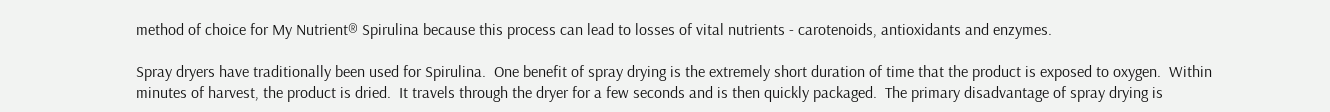method of choice for My Nutrient® Spirulina because this process can lead to losses of vital nutrients - carotenoids, antioxidants and enzymes.

Spray dryers have traditionally been used for Spirulina.  One benefit of spray drying is the extremely short duration of time that the product is exposed to oxygen.  Within minutes of harvest, the product is dried.  It travels through the dryer for a few seconds and is then quickly packaged.  The primary disadvantage of spray drying is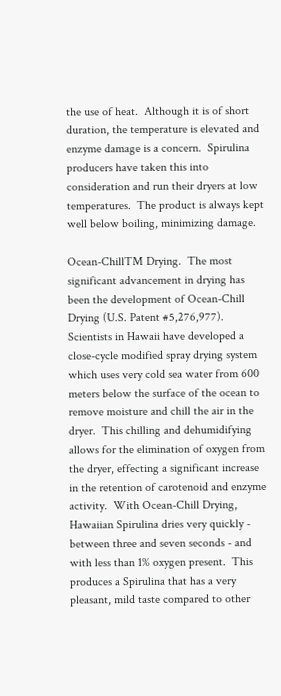the use of heat.  Although it is of short duration, the temperature is elevated and enzyme damage is a concern.  Spirulina producers have taken this into consideration and run their dryers at low temperatures.  The product is always kept well below boiling, minimizing damage.

Ocean-ChillTM Drying.  The most significant advancement in drying has been the development of Ocean-Chill Drying (U.S. Patent #5,276,977).  Scientists in Hawaii have developed a close-cycle modified spray drying system which uses very cold sea water from 600 meters below the surface of the ocean to remove moisture and chill the air in the dryer.  This chilling and dehumidifying allows for the elimination of oxygen from the dryer, effecting a significant increase in the retention of carotenoid and enzyme activity.  With Ocean-Chill Drying, Hawaiian Spirulina dries very quickly - between three and seven seconds - and with less than 1% oxygen present.  This produces a Spirulina that has a very pleasant, mild taste compared to other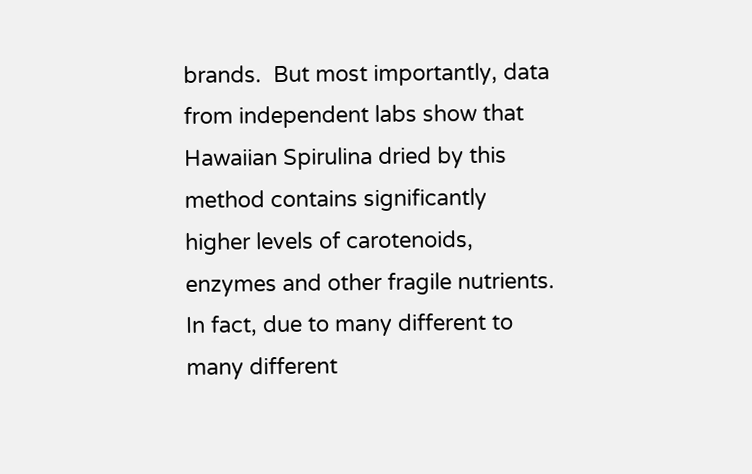brands.  But most importantly, data from independent labs show that Hawaiian Spirulina dried by this method contains significantly higher levels of carotenoids, enzymes and other fragile nutrients.  In fact, due to many different to many different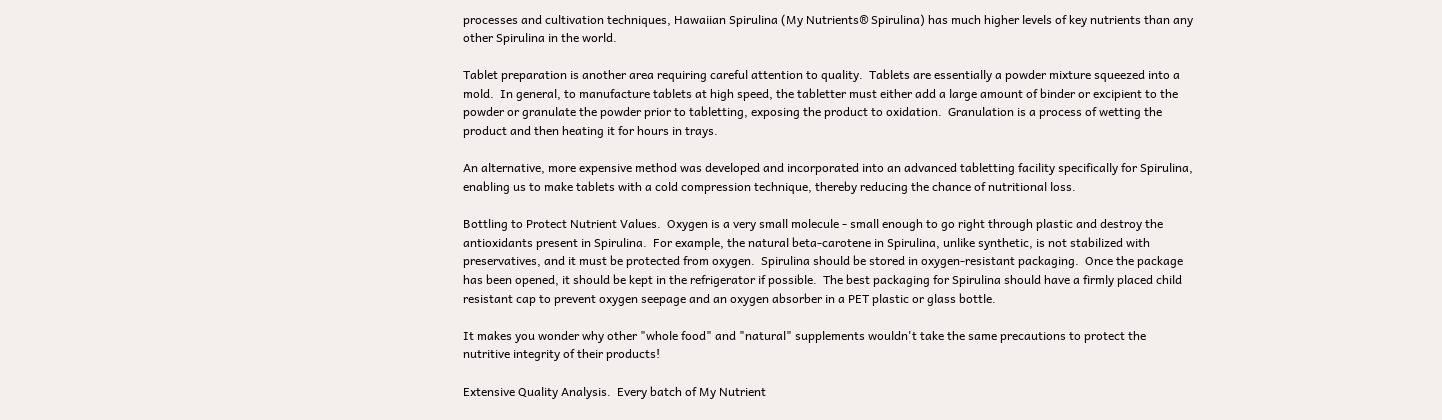processes and cultivation techniques, Hawaiian Spirulina (My Nutrients® Spirulina) has much higher levels of key nutrients than any other Spirulina in the world.

Tablet preparation is another area requiring careful attention to quality.  Tablets are essentially a powder mixture squeezed into a mold.  In general, to manufacture tablets at high speed, the tabletter must either add a large amount of binder or excipient to the powder or granulate the powder prior to tabletting, exposing the product to oxidation.  Granulation is a process of wetting the product and then heating it for hours in trays.

An alternative, more expensive method was developed and incorporated into an advanced tabletting facility specifically for Spirulina, enabling us to make tablets with a cold compression technique, thereby reducing the chance of nutritional loss.

Bottling to Protect Nutrient Values.  Oxygen is a very small molecule - small enough to go right through plastic and destroy the antioxidants present in Spirulina.  For example, the natural beta-carotene in Spirulina, unlike synthetic, is not stabilized with preservatives, and it must be protected from oxygen.  Spirulina should be stored in oxygen-resistant packaging.  Once the package has been opened, it should be kept in the refrigerator if possible.  The best packaging for Spirulina should have a firmly placed child resistant cap to prevent oxygen seepage and an oxygen absorber in a PET plastic or glass bottle.

It makes you wonder why other "whole food" and "natural" supplements wouldn't take the same precautions to protect the nutritive integrity of their products!

Extensive Quality Analysis.  Every batch of My Nutrient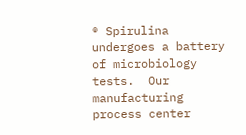® Spirulina undergoes a battery of microbiology tests.  Our manufacturing process center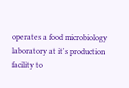operates a food microbiology laboratory at it's production facility to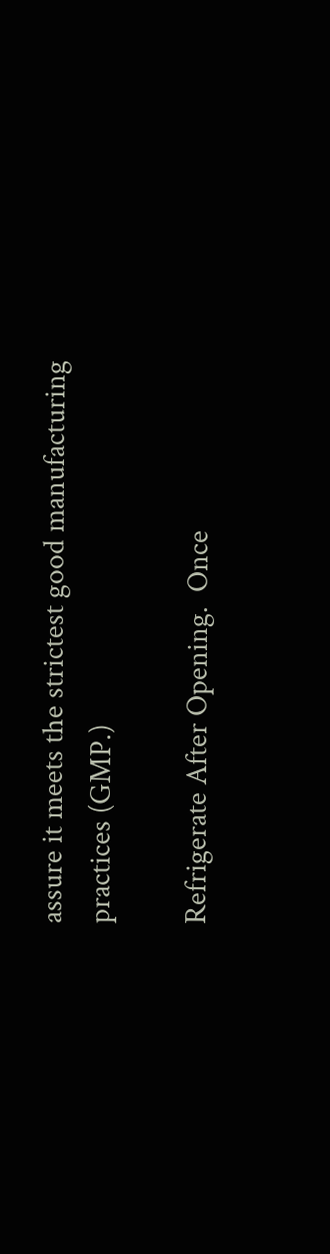assure it meets the strictest good manufacturing practices (GMP.)

Refrigerate After Opening.  Once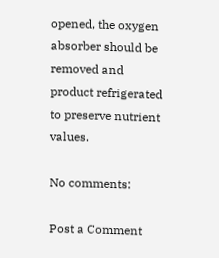opened, the oxygen absorber should be removed and product refrigerated to preserve nutrient values.

No comments:

Post a Comment